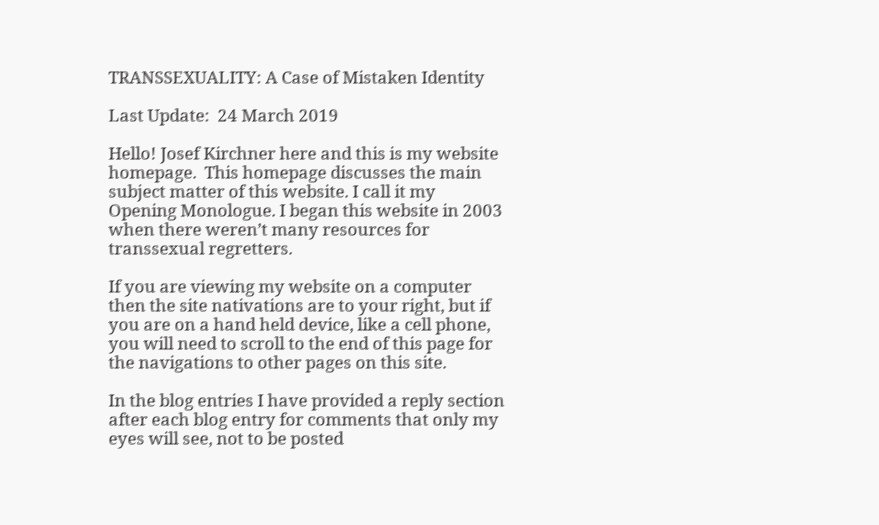TRANSSEXUALITY: A Case of Mistaken Identity

Last Update:  24 March 2019

Hello! Josef Kirchner here and this is my website homepage.  This homepage discusses the main subject matter of this website. I call it my Opening Monologue. I began this website in 2003 when there weren’t many resources for transsexual regretters.

If you are viewing my website on a computer then the site nativations are to your right, but if you are on a hand held device, like a cell phone, you will need to scroll to the end of this page for the navigations to other pages on this site.

In the blog entries I have provided a reply section after each blog entry for comments that only my eyes will see, not to be posted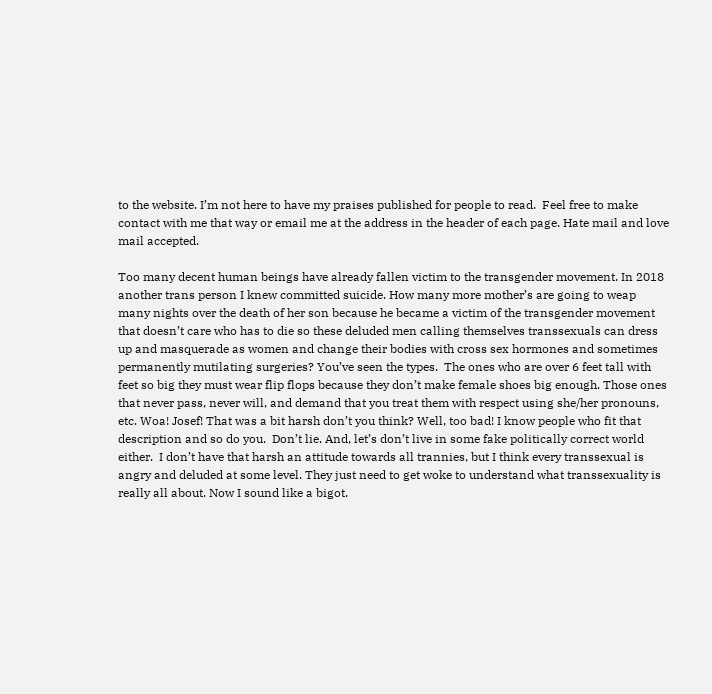to the website. I’m not here to have my praises published for people to read.  Feel free to make contact with me that way or email me at the address in the header of each page. Hate mail and love mail accepted.

Too many decent human beings have already fallen victim to the transgender movement. In 2018 another trans person I knew committed suicide. How many more mother’s are going to weap many nights over the death of her son because he became a victim of the transgender movement that doesn’t care who has to die so these deluded men calling themselves transsexuals can dress up and masquerade as women and change their bodies with cross sex hormones and sometimes permanently mutilating surgeries? You’ve seen the types.  The ones who are over 6 feet tall with feet so big they must wear flip flops because they don’t make female shoes big enough. Those ones that never pass, never will, and demand that you treat them with respect using she/her pronouns, etc. Woa! Josef! That was a bit harsh don’t you think? Well, too bad! I know people who fit that description and so do you.  Don’t lie. And, let’s don’t live in some fake politically correct world either.  I don’t have that harsh an attitude towards all trannies, but I think every transsexual is angry and deluded at some level. They just need to get woke to understand what transsexuality is really all about. Now I sound like a bigot.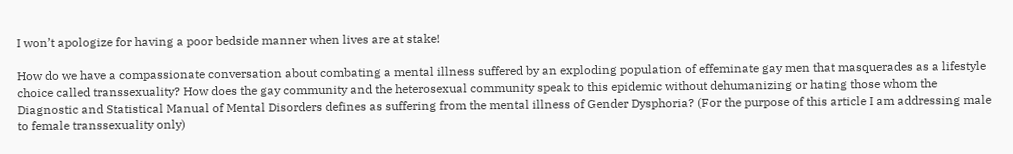I won’t apologize for having a poor bedside manner when lives are at stake!

How do we have a compassionate conversation about combating a mental illness suffered by an exploding population of effeminate gay men that masquerades as a lifestyle choice called transsexuality? How does the gay community and the heterosexual community speak to this epidemic without dehumanizing or hating those whom the Diagnostic and Statistical Manual of Mental Disorders defines as suffering from the mental illness of Gender Dysphoria? (For the purpose of this article I am addressing male to female transsexuality only)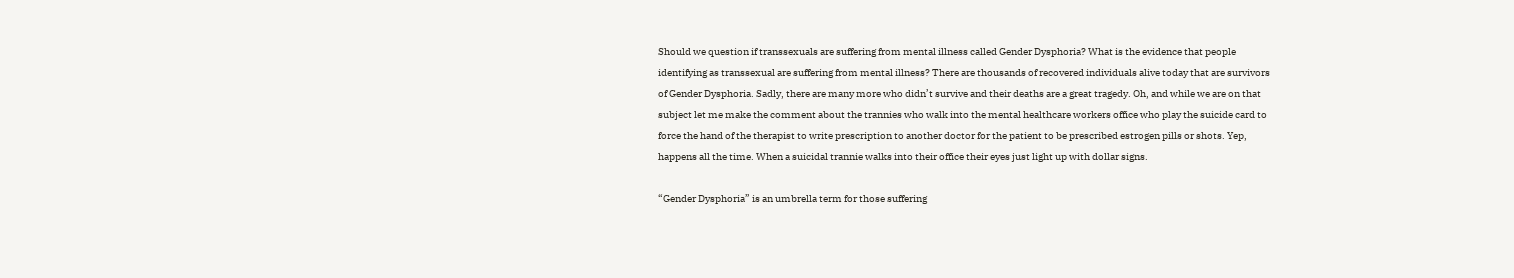Should we question if transsexuals are suffering from mental illness called Gender Dysphoria? What is the evidence that people identifying as transsexual are suffering from mental illness? There are thousands of recovered individuals alive today that are survivors of Gender Dysphoria. Sadly, there are many more who didn’t survive and their deaths are a great tragedy. Oh, and while we are on that subject let me make the comment about the trannies who walk into the mental healthcare workers office who play the suicide card to force the hand of the therapist to write prescription to another doctor for the patient to be prescribed estrogen pills or shots. Yep, happens all the time. When a suicidal trannie walks into their office their eyes just light up with dollar signs.

“Gender Dysphoria” is an umbrella term for those suffering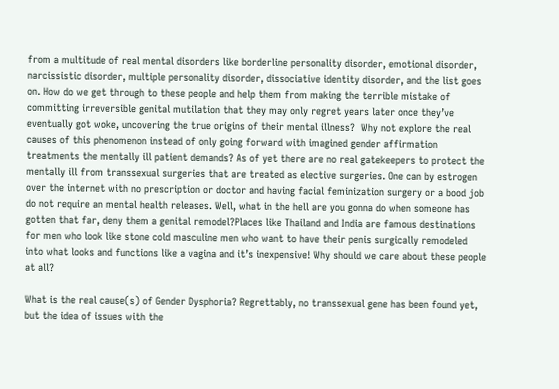from a multitude of real mental disorders like borderline personality disorder, emotional disorder, narcissistic disorder, multiple personality disorder, dissociative identity disorder, and the list goes on. How do we get through to these people and help them from making the terrible mistake of committing irreversible genital mutilation that they may only regret years later once they’ve eventually got woke, uncovering the true origins of their mental illness?  Why not explore the real causes of this phenomenon instead of only going forward with imagined gender affirmation treatments the mentally ill patient demands? As of yet there are no real gatekeepers to protect the mentally ill from transsexual surgeries that are treated as elective surgeries. One can by estrogen over the internet with no prescription or doctor and having facial feminization surgery or a bood job do not require an mental health releases. Well, what in the hell are you gonna do when someone has gotten that far, deny them a genital remodel?Places like Thailand and India are famous destinations for men who look like stone cold masculine men who want to have their penis surgically remodeled into what looks and functions like a vagina and it’s inexpensive! Why should we care about these people at all?

What is the real cause(s) of Gender Dysphoria? Regrettably, no transsexual gene has been found yet, but the idea of issues with the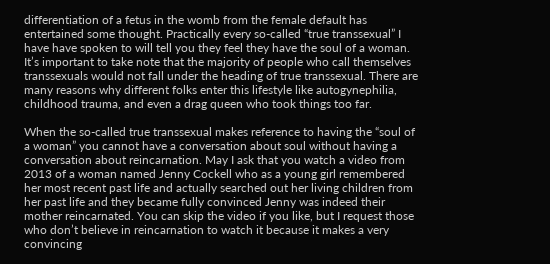differentiation of a fetus in the womb from the female default has entertained some thought. Practically every so-called “true transsexual” I have have spoken to will tell you they feel they have the soul of a woman. It’s important to take note that the majority of people who call themselves transsexuals would not fall under the heading of true transsexual. There are many reasons why different folks enter this lifestyle like autogynephilia, childhood trauma, and even a drag queen who took things too far.

When the so-called true transsexual makes reference to having the “soul of a woman” you cannot have a conversation about soul without having a conversation about reincarnation. May I ask that you watch a video from 2013 of a woman named Jenny Cockell who as a young girl remembered her most recent past life and actually searched out her living children from her past life and they became fully convinced Jenny was indeed their mother reincarnated. You can skip the video if you like, but I request those who don’t believe in reincarnation to watch it because it makes a very convincing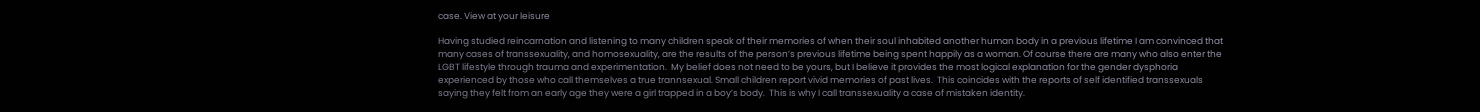case. View at your leisure

Having studied reincarnation and listening to many children speak of their memories of when their soul inhabited another human body in a previous lifetime I am convinced that many cases of transsexuality, and homosexuality, are the results of the person’s previous lifetime being spent happily as a woman. Of course there are many who also enter the LGBT lifestyle through trauma and experimentation.  My belief does not need to be yours, but I believe it provides the most logical explanation for the gender dysphoria experienced by those who call themselves a true trannsexual. Small children report vivid memories of past lives.  This coincides with the reports of self identified transsexuals saying they felt from an early age they were a girl trapped in a boy’s body.  This is why I call transsexuality a case of mistaken identity.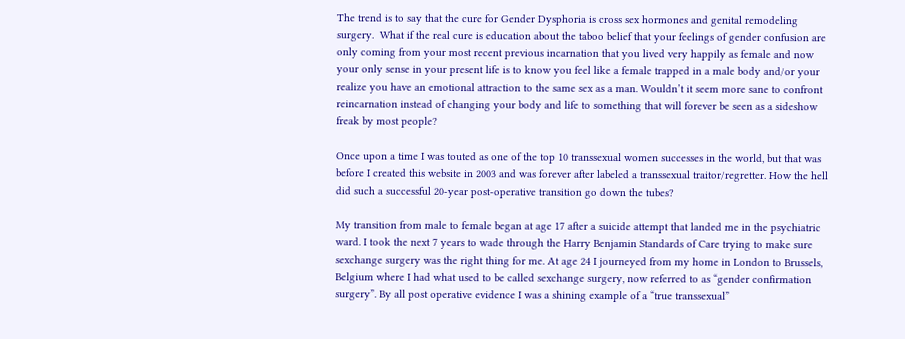The trend is to say that the cure for Gender Dysphoria is cross sex hormones and genital remodeling surgery.  What if the real cure is education about the taboo belief that your feelings of gender confusion are only coming from your most recent previous incarnation that you lived very happily as female and now your only sense in your present life is to know you feel like a female trapped in a male body and/or your realize you have an emotional attraction to the same sex as a man. Wouldn’t it seem more sane to confront reincarnation instead of changing your body and life to something that will forever be seen as a sideshow freak by most people?

Once upon a time I was touted as one of the top 10 transsexual women successes in the world, but that was before I created this website in 2003 and was forever after labeled a transsexual traitor/regretter. How the hell did such a successful 20-year post-operative transition go down the tubes?

My transition from male to female began at age 17 after a suicide attempt that landed me in the psychiatric ward. I took the next 7 years to wade through the Harry Benjamin Standards of Care trying to make sure sexchange surgery was the right thing for me. At age 24 I journeyed from my home in London to Brussels, Belgium where I had what used to be called sexchange surgery, now referred to as “gender confirmation surgery”. By all post operative evidence I was a shining example of a “true transsexual”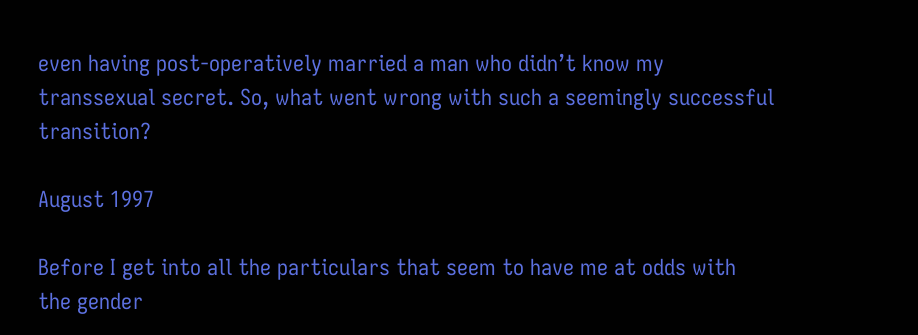even having post-operatively married a man who didn’t know my transsexual secret. So, what went wrong with such a seemingly successful transition?

August 1997

Before I get into all the particulars that seem to have me at odds with the gender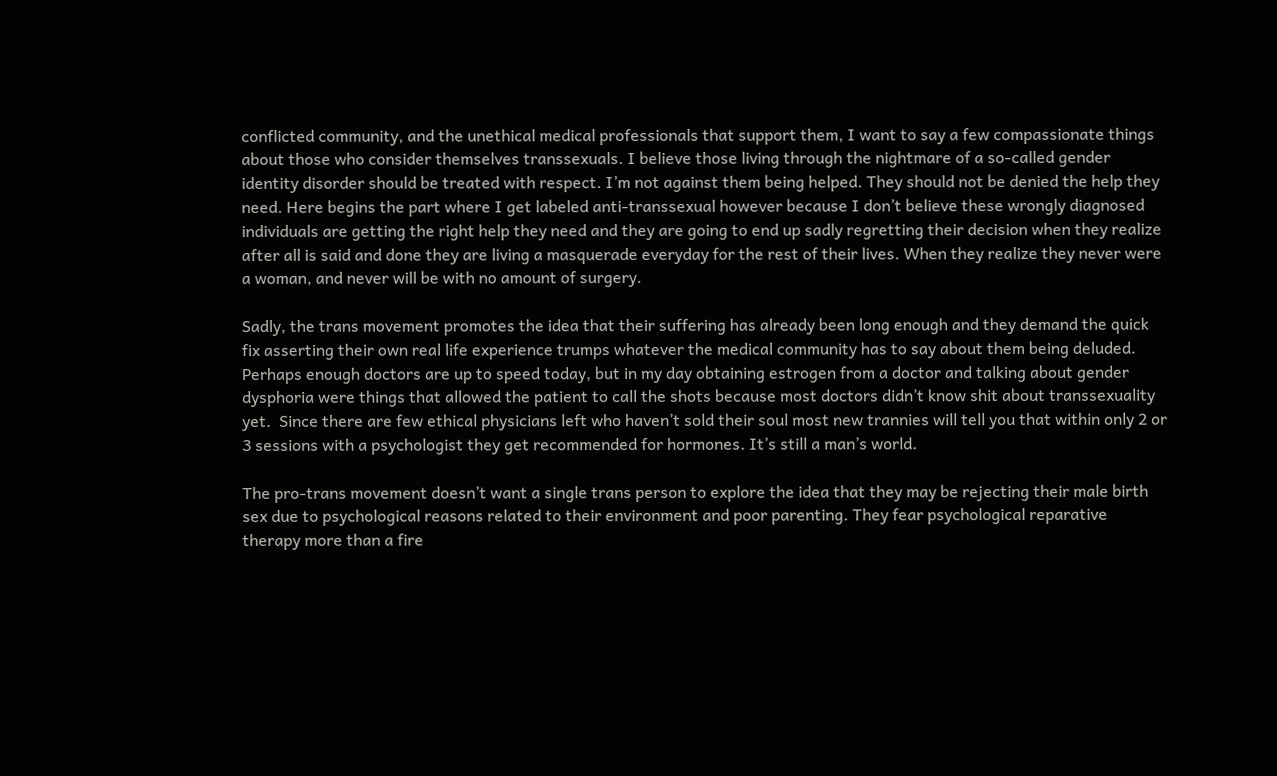conflicted community, and the unethical medical professionals that support them, I want to say a few compassionate things about those who consider themselves transsexuals. I believe those living through the nightmare of a so-called gender identity disorder should be treated with respect. I’m not against them being helped. They should not be denied the help they need. Here begins the part where I get labeled anti-transsexual however because I don’t believe these wrongly diagnosed individuals are getting the right help they need and they are going to end up sadly regretting their decision when they realize after all is said and done they are living a masquerade everyday for the rest of their lives. When they realize they never were a woman, and never will be with no amount of surgery.

Sadly, the trans movement promotes the idea that their suffering has already been long enough and they demand the quick fix asserting their own real life experience trumps whatever the medical community has to say about them being deluded. Perhaps enough doctors are up to speed today, but in my day obtaining estrogen from a doctor and talking about gender dysphoria were things that allowed the patient to call the shots because most doctors didn’t know shit about transsexuality yet.  Since there are few ethical physicians left who haven’t sold their soul most new trannies will tell you that within only 2 or 3 sessions with a psychologist they get recommended for hormones. It’s still a man’s world.

The pro-trans movement doesn’t want a single trans person to explore the idea that they may be rejecting their male birth sex due to psychological reasons related to their environment and poor parenting. They fear psychological reparative therapy more than a fire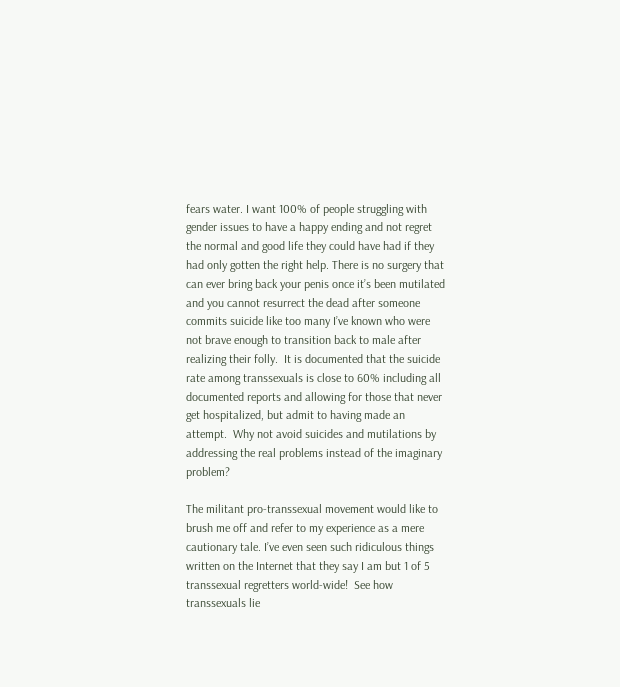fears water. I want 100% of people struggling with gender issues to have a happy ending and not regret the normal and good life they could have had if they had only gotten the right help. There is no surgery that can ever bring back your penis once it’s been mutilated and you cannot resurrect the dead after someone commits suicide like too many I’ve known who were not brave enough to transition back to male after realizing their folly.  It is documented that the suicide rate among transsexuals is close to 60% including all documented reports and allowing for those that never get hospitalized, but admit to having made an attempt.  Why not avoid suicides and mutilations by addressing the real problems instead of the imaginary problem?

The militant pro-transsexual movement would like to brush me off and refer to my experience as a mere cautionary tale. I’ve even seen such ridiculous things written on the Internet that they say I am but 1 of 5 transsexual regretters world-wide!  See how transsexuals lie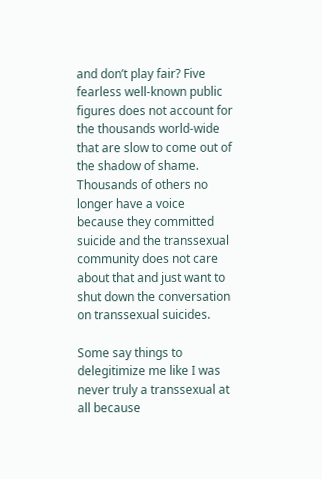and don’t play fair? Five fearless well-known public figures does not account for the thousands world-wide that are slow to come out of the shadow of shame. Thousands of others no longer have a voice because they committed suicide and the transsexual community does not care about that and just want to shut down the conversation on transsexual suicides.

Some say things to delegitimize me like I was never truly a transsexual at all because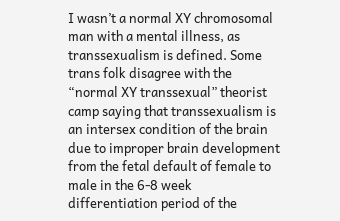I wasn’t a normal XY chromosomal man with a mental illness, as transsexualism is defined. Some trans folk disagree with the “normal XY transsexual” theorist camp saying that transsexualism is an intersex condition of the brain due to improper brain development from the fetal default of female to male in the 6-8 week differentiation period of the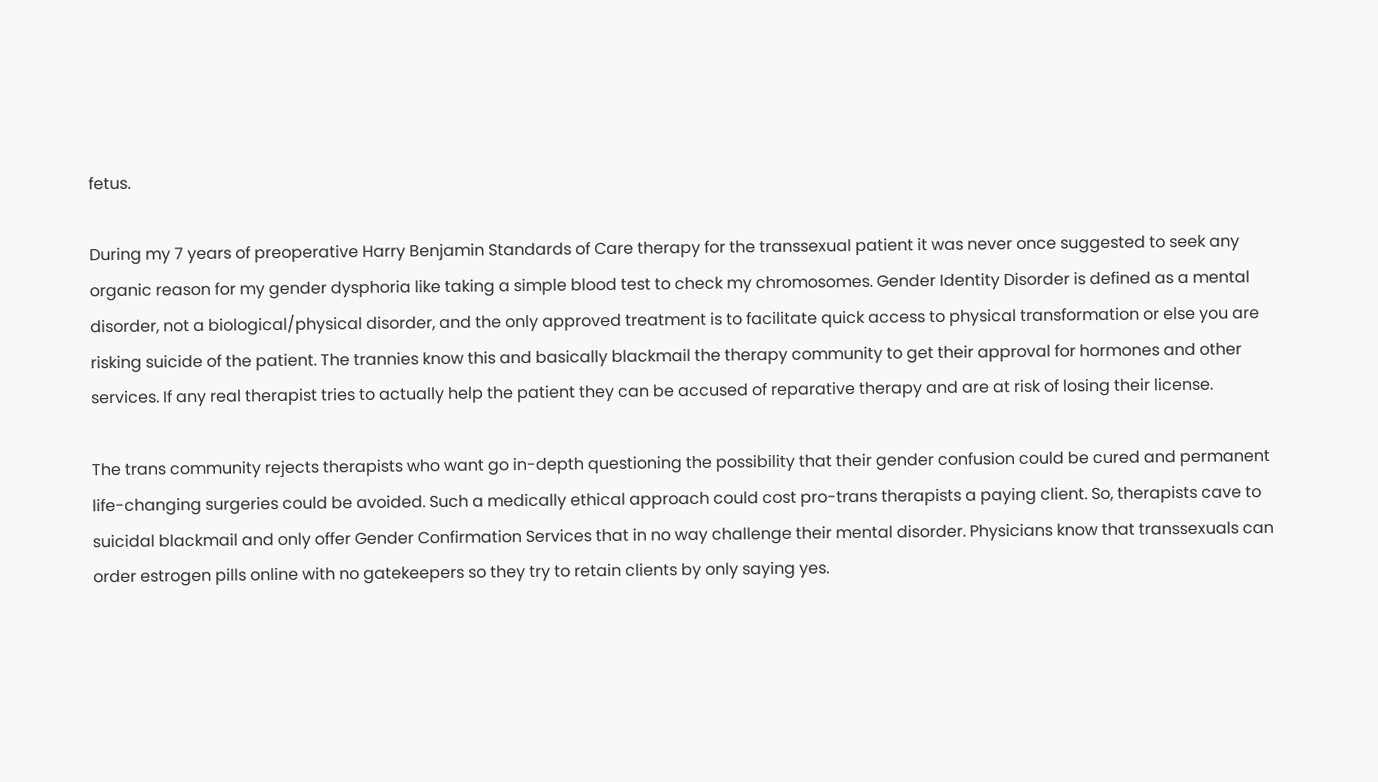fetus.

During my 7 years of preoperative Harry Benjamin Standards of Care therapy for the transsexual patient it was never once suggested to seek any organic reason for my gender dysphoria like taking a simple blood test to check my chromosomes. Gender Identity Disorder is defined as a mental disorder, not a biological/physical disorder, and the only approved treatment is to facilitate quick access to physical transformation or else you are risking suicide of the patient. The trannies know this and basically blackmail the therapy community to get their approval for hormones and other services. If any real therapist tries to actually help the patient they can be accused of reparative therapy and are at risk of losing their license.

The trans community rejects therapists who want go in-depth questioning the possibility that their gender confusion could be cured and permanent life-changing surgeries could be avoided. Such a medically ethical approach could cost pro-trans therapists a paying client. So, therapists cave to suicidal blackmail and only offer Gender Confirmation Services that in no way challenge their mental disorder. Physicians know that transsexuals can order estrogen pills online with no gatekeepers so they try to retain clients by only saying yes.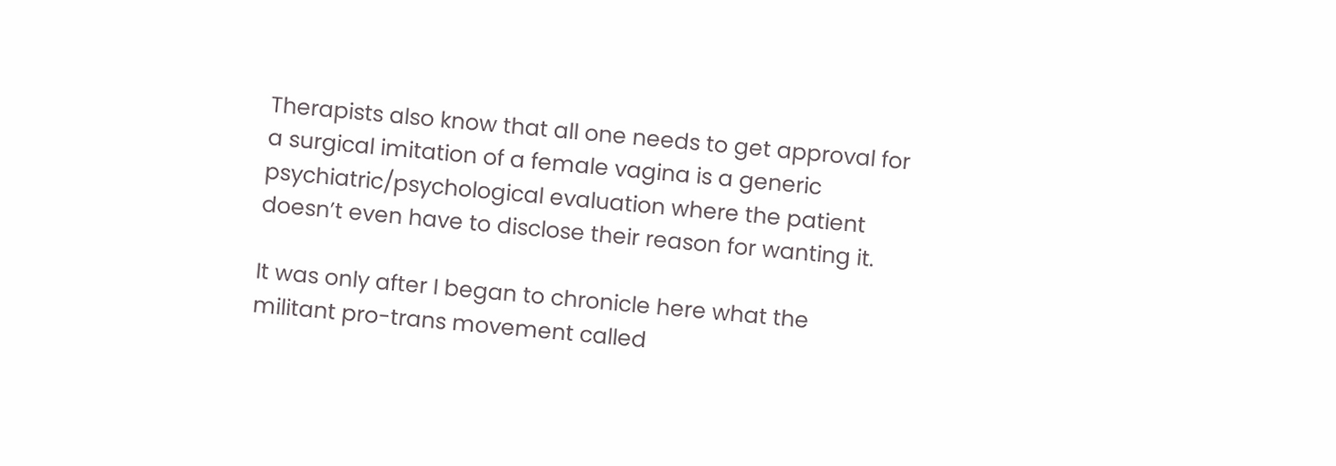Therapists also know that all one needs to get approval for a surgical imitation of a female vagina is a generic psychiatric/psychological evaluation where the patient doesn’t even have to disclose their reason for wanting it.

It was only after I began to chronicle here what the militant pro-trans movement called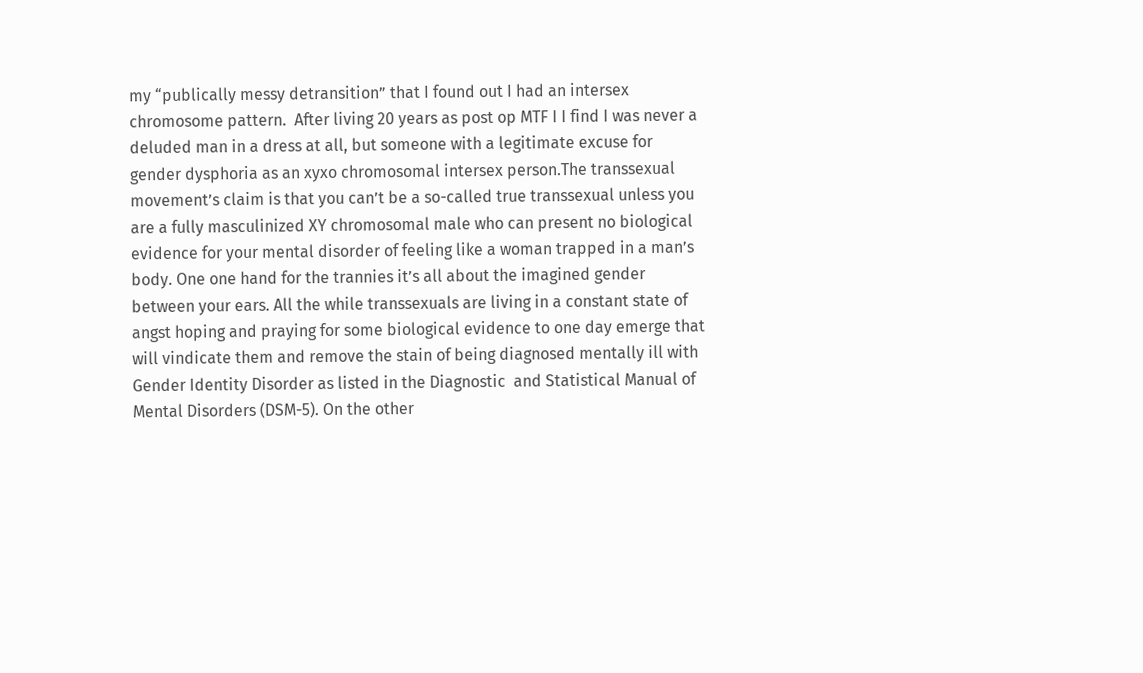my “publically messy detransition” that I found out I had an intersex chromosome pattern.  After living 20 years as post op MTF I I find I was never a deluded man in a dress at all, but someone with a legitimate excuse for gender dysphoria as an xyxo chromosomal intersex person.The transsexual movement’s claim is that you can’t be a so-called true transsexual unless you are a fully masculinized XY chromosomal male who can present no biological evidence for your mental disorder of feeling like a woman trapped in a man’s body. One one hand for the trannies it’s all about the imagined gender between your ears. All the while transsexuals are living in a constant state of angst hoping and praying for some biological evidence to one day emerge that will vindicate them and remove the stain of being diagnosed mentally ill with Gender Identity Disorder as listed in the Diagnostic  and Statistical Manual of Mental Disorders (DSM-5). On the other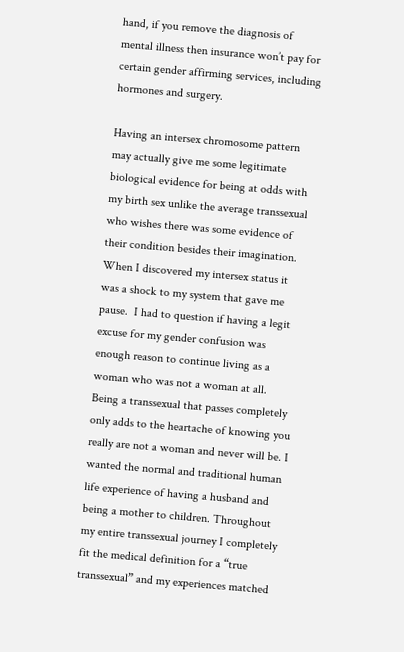hand, if you remove the diagnosis of mental illness then insurance won’t pay for certain gender affirming services, including hormones and surgery.

Having an intersex chromosome pattern may actually give me some legitimate biological evidence for being at odds with my birth sex unlike the average transsexual who wishes there was some evidence of their condition besides their imagination. When I discovered my intersex status it was a shock to my system that gave me pause.  I had to question if having a legit excuse for my gender confusion was enough reason to continue living as a woman who was not a woman at all. Being a transsexual that passes completely only adds to the heartache of knowing you really are not a woman and never will be. I wanted the normal and traditional human life experience of having a husband and being a mother to children. Throughout my entire transsexual journey I completely fit the medical definition for a “true transsexual” and my experiences matched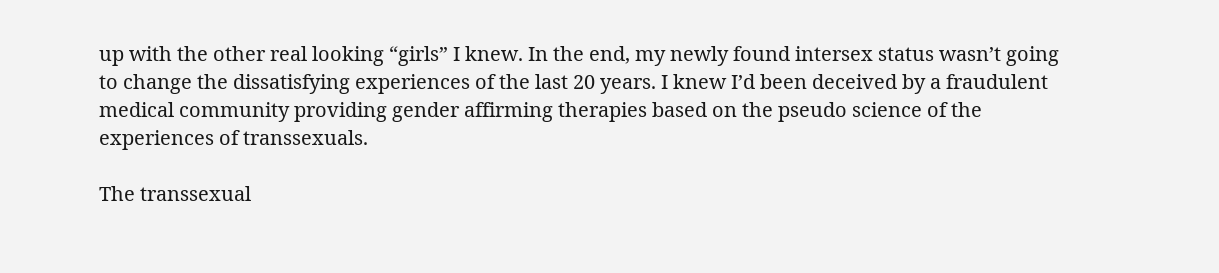up with the other real looking “girls” I knew. In the end, my newly found intersex status wasn’t going to change the dissatisfying experiences of the last 20 years. I knew I’d been deceived by a fraudulent medical community providing gender affirming therapies based on the pseudo science of the experiences of transsexuals.

The transsexual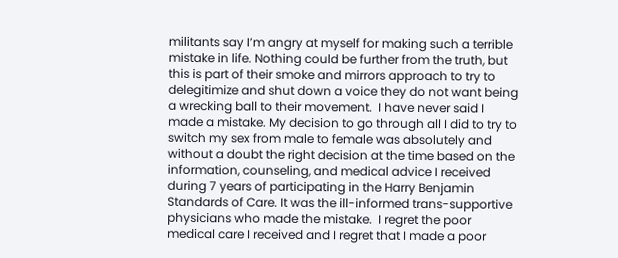militants say I’m angry at myself for making such a terrible mistake in life. Nothing could be further from the truth, but this is part of their smoke and mirrors approach to try to delegitimize and shut down a voice they do not want being a wrecking ball to their movement.  I have never said I made a mistake. My decision to go through all I did to try to switch my sex from male to female was absolutely and without a doubt the right decision at the time based on the information, counseling, and medical advice I received during 7 years of participating in the Harry Benjamin Standards of Care. It was the ill-informed trans-supportive physicians who made the mistake.  I regret the poor medical care I received and I regret that I made a poor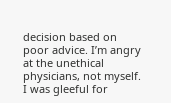decision based on poor advice. I’m angry at the unethical physicians, not myself. I was gleeful for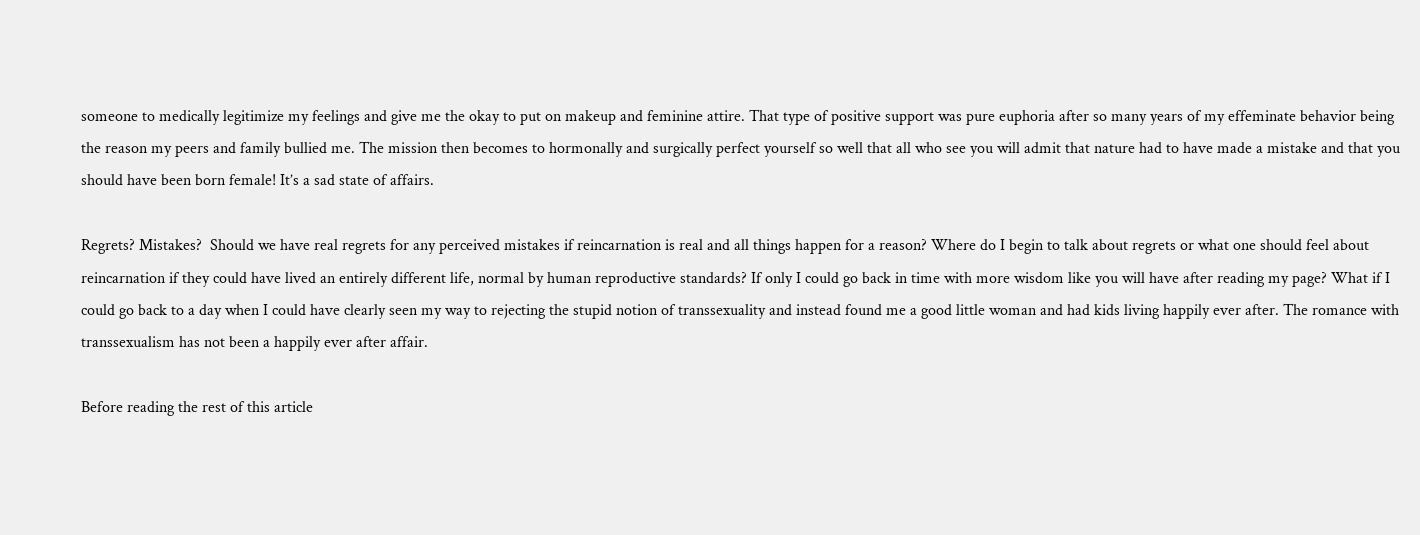someone to medically legitimize my feelings and give me the okay to put on makeup and feminine attire. That type of positive support was pure euphoria after so many years of my effeminate behavior being the reason my peers and family bullied me. The mission then becomes to hormonally and surgically perfect yourself so well that all who see you will admit that nature had to have made a mistake and that you should have been born female! It’s a sad state of affairs.

Regrets? Mistakes?  Should we have real regrets for any perceived mistakes if reincarnation is real and all things happen for a reason? Where do I begin to talk about regrets or what one should feel about reincarnation if they could have lived an entirely different life, normal by human reproductive standards? If only I could go back in time with more wisdom like you will have after reading my page? What if I could go back to a day when I could have clearly seen my way to rejecting the stupid notion of transsexuality and instead found me a good little woman and had kids living happily ever after. The romance with transsexualism has not been a happily ever after affair.

Before reading the rest of this article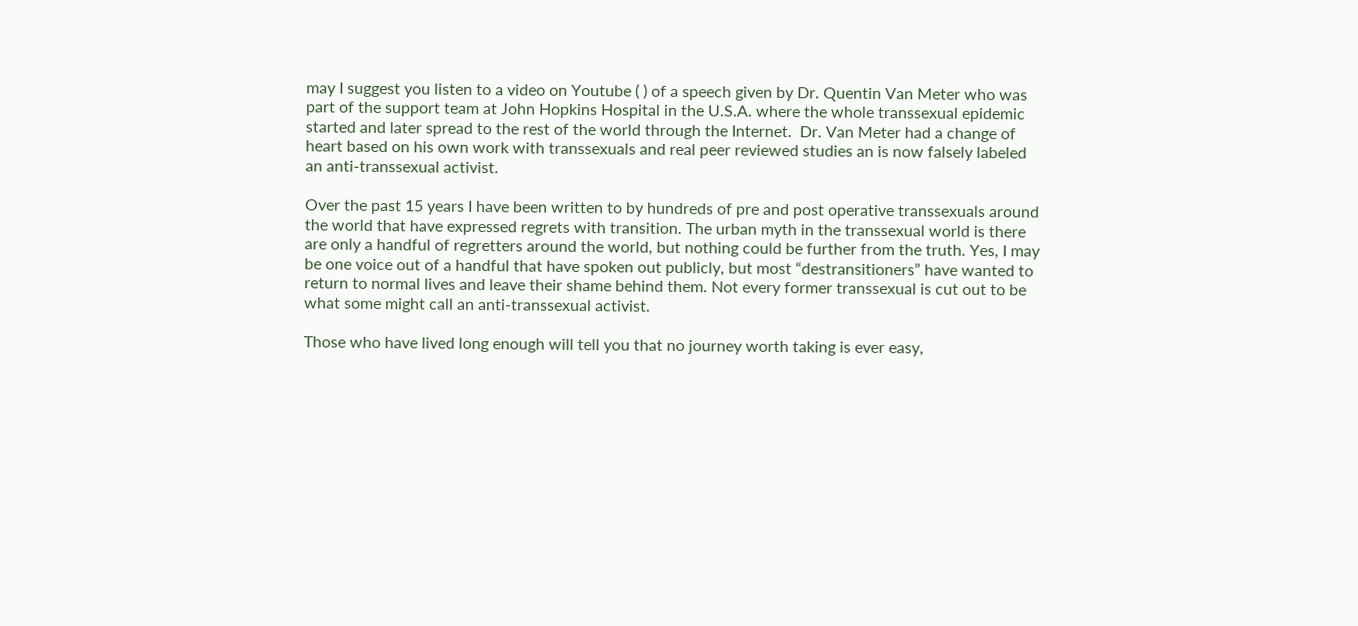may I suggest you listen to a video on Youtube ( ) of a speech given by Dr. Quentin Van Meter who was part of the support team at John Hopkins Hospital in the U.S.A. where the whole transsexual epidemic started and later spread to the rest of the world through the Internet.  Dr. Van Meter had a change of heart based on his own work with transsexuals and real peer reviewed studies an is now falsely labeled an anti-transsexual activist.

Over the past 15 years I have been written to by hundreds of pre and post operative transsexuals around the world that have expressed regrets with transition. The urban myth in the transsexual world is there are only a handful of regretters around the world, but nothing could be further from the truth. Yes, I may be one voice out of a handful that have spoken out publicly, but most “destransitioners” have wanted to return to normal lives and leave their shame behind them. Not every former transsexual is cut out to be what some might call an anti-transsexual activist.

Those who have lived long enough will tell you that no journey worth taking is ever easy,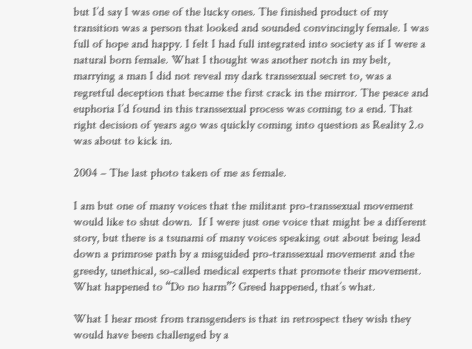but I’d say I was one of the lucky ones. The finished product of my transition was a person that looked and sounded convincingly female. I was full of hope and happy. I felt I had full integrated into society as if I were a natural born female. What I thought was another notch in my belt, marrying a man I did not reveal my dark transsexual secret to, was a regretful deception that became the first crack in the mirror. The peace and euphoria I’d found in this transsexual process was coming to a end. That right decision of years ago was quickly coming into question as Reality 2.o was about to kick in.

2004 – The last photo taken of me as female.

I am but one of many voices that the militant pro-transsexual movement would like to shut down.  If I were just one voice that might be a different story, but there is a tsunami of many voices speaking out about being lead down a primrose path by a misguided pro-transsexual movement and the greedy, unethical, so-called medical experts that promote their movement. What happened to “Do no harm”? Greed happened, that’s what.

What I hear most from transgenders is that in retrospect they wish they would have been challenged by a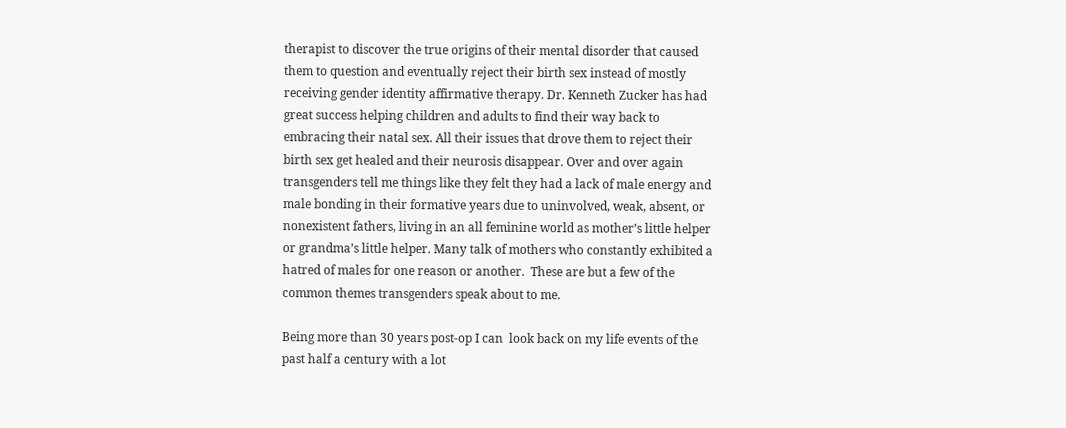therapist to discover the true origins of their mental disorder that caused them to question and eventually reject their birth sex instead of mostly receiving gender identity affirmative therapy. Dr. Kenneth Zucker has had great success helping children and adults to find their way back to embracing their natal sex. All their issues that drove them to reject their birth sex get healed and their neurosis disappear. Over and over again transgenders tell me things like they felt they had a lack of male energy and male bonding in their formative years due to uninvolved, weak, absent, or nonexistent fathers, living in an all feminine world as mother’s little helper or grandma’s little helper. Many talk of mothers who constantly exhibited a hatred of males for one reason or another.  These are but a few of the common themes transgenders speak about to me.

Being more than 30 years post-op I can  look back on my life events of the past half a century with a lot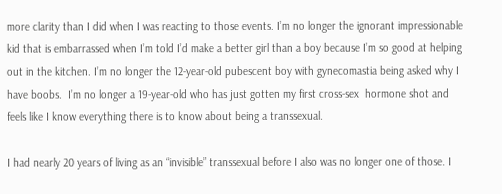more clarity than I did when I was reacting to those events. I’m no longer the ignorant impressionable kid that is embarrassed when I’m told I’d make a better girl than a boy because I’m so good at helping out in the kitchen. I’m no longer the 12-year-old pubescent boy with gynecomastia being asked why I have boobs.  I’m no longer a 19-year-old who has just gotten my first cross-sex  hormone shot and feels like I know everything there is to know about being a transsexual.

I had nearly 20 years of living as an “invisible” transsexual before I also was no longer one of those. I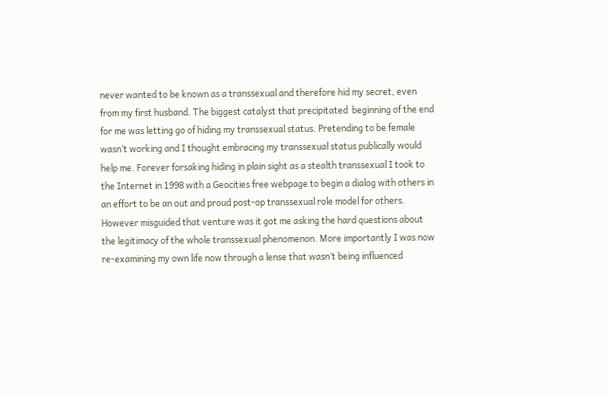never wanted to be known as a transsexual and therefore hid my secret, even from my first husband. The biggest catalyst that precipitated  beginning of the end for me was letting go of hiding my transsexual status. Pretending to be female wasn’t working and I thought embracing my transsexual status publically would help me. Forever forsaking hiding in plain sight as a stealth transsexual I took to the Internet in 1998 with a Geocities free webpage to begin a dialog with others in an effort to be an out and proud post-op transsexual role model for others.  However misguided that venture was it got me asking the hard questions about the legitimacy of the whole transsexual phenomenon. More importantly I was now re-examining my own life now through a lense that wasn’t being influenced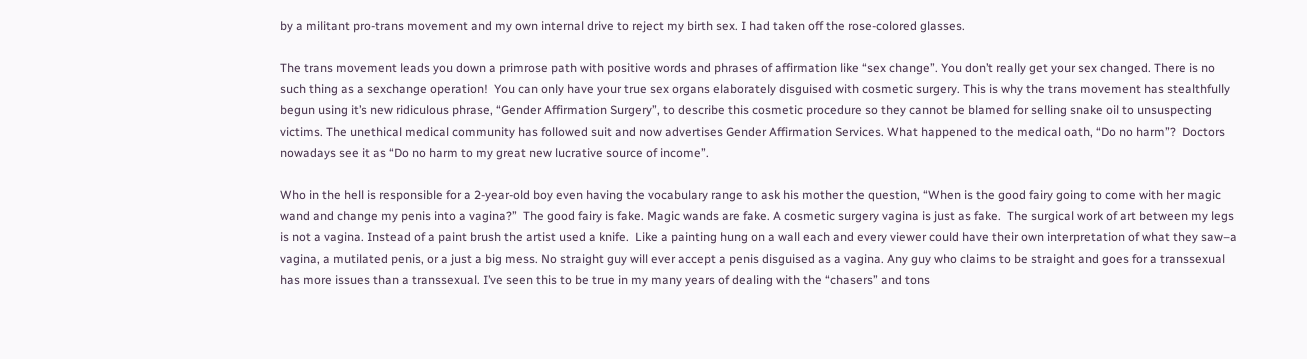by a militant pro-trans movement and my own internal drive to reject my birth sex. I had taken off the rose-colored glasses.

The trans movement leads you down a primrose path with positive words and phrases of affirmation like “sex change”. You don’t really get your sex changed. There is no such thing as a sexchange operation!  You can only have your true sex organs elaborately disguised with cosmetic surgery. This is why the trans movement has stealthfully begun using it’s new ridiculous phrase, “Gender Affirmation Surgery”, to describe this cosmetic procedure so they cannot be blamed for selling snake oil to unsuspecting victims. The unethical medical community has followed suit and now advertises Gender Affirmation Services. What happened to the medical oath, “Do no harm”?  Doctors nowadays see it as “Do no harm to my great new lucrative source of income”.

Who in the hell is responsible for a 2-year-old boy even having the vocabulary range to ask his mother the question, “When is the good fairy going to come with her magic wand and change my penis into a vagina?”  The good fairy is fake. Magic wands are fake. A cosmetic surgery vagina is just as fake.  The surgical work of art between my legs is not a vagina. Instead of a paint brush the artist used a knife.  Like a painting hung on a wall each and every viewer could have their own interpretation of what they saw–a vagina, a mutilated penis, or a just a big mess. No straight guy will ever accept a penis disguised as a vagina. Any guy who claims to be straight and goes for a transsexual has more issues than a transsexual. I’ve seen this to be true in my many years of dealing with the “chasers” and tons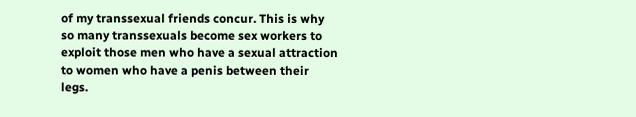of my transsexual friends concur. This is why so many transsexuals become sex workers to exploit those men who have a sexual attraction to women who have a penis between their legs.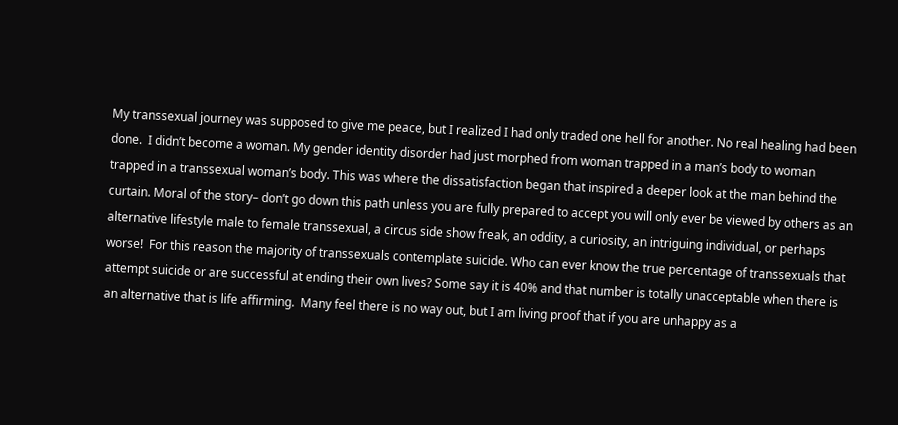My transsexual journey was supposed to give me peace, but I realized I had only traded one hell for another. No real healing had been done.  I didn’t become a woman. My gender identity disorder had just morphed from woman trapped in a man’s body to woman trapped in a transsexual woman’s body. This was where the dissatisfaction began that inspired a deeper look at the man behind the curtain. Moral of the story– don’t go down this path unless you are fully prepared to accept you will only ever be viewed by others as an alternative lifestyle male to female transsexual, a circus side show freak, an oddity, a curiosity, an intriguing individual, or perhaps worse!  For this reason the majority of transsexuals contemplate suicide. Who can ever know the true percentage of transsexuals that attempt suicide or are successful at ending their own lives? Some say it is 40% and that number is totally unacceptable when there is an alternative that is life affirming.  Many feel there is no way out, but I am living proof that if you are unhappy as a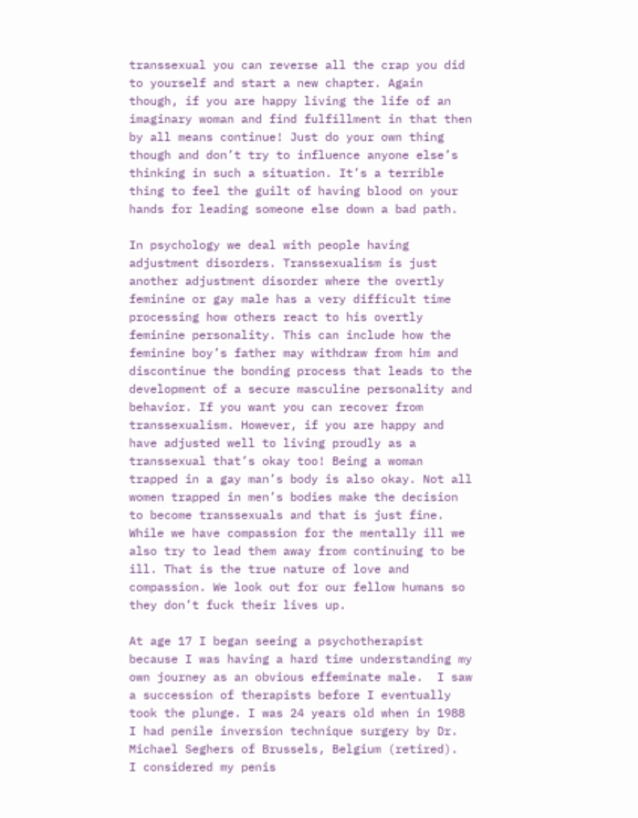transsexual you can reverse all the crap you did to yourself and start a new chapter. Again though, if you are happy living the life of an imaginary woman and find fulfillment in that then by all means continue! Just do your own thing though and don’t try to influence anyone else’s thinking in such a situation. It’s a terrible thing to feel the guilt of having blood on your hands for leading someone else down a bad path.

In psychology we deal with people having adjustment disorders. Transsexualism is just another adjustment disorder where the overtly feminine or gay male has a very difficult time processing how others react to his overtly feminine personality. This can include how the feminine boy’s father may withdraw from him and discontinue the bonding process that leads to the development of a secure masculine personality and behavior. If you want you can recover from transsexualism. However, if you are happy and have adjusted well to living proudly as a transsexual that’s okay too! Being a woman trapped in a gay man’s body is also okay. Not all women trapped in men’s bodies make the decision to become transsexuals and that is just fine. While we have compassion for the mentally ill we also try to lead them away from continuing to be ill. That is the true nature of love and compassion. We look out for our fellow humans so they don’t fuck their lives up.

At age 17 I began seeing a psychotherapist because I was having a hard time understanding my own journey as an obvious effeminate male.  I saw a succession of therapists before I eventually took the plunge. I was 24 years old when in 1988 I had penile inversion technique surgery by Dr. Michael Seghers of Brussels, Belgium (retired).  I considered my penis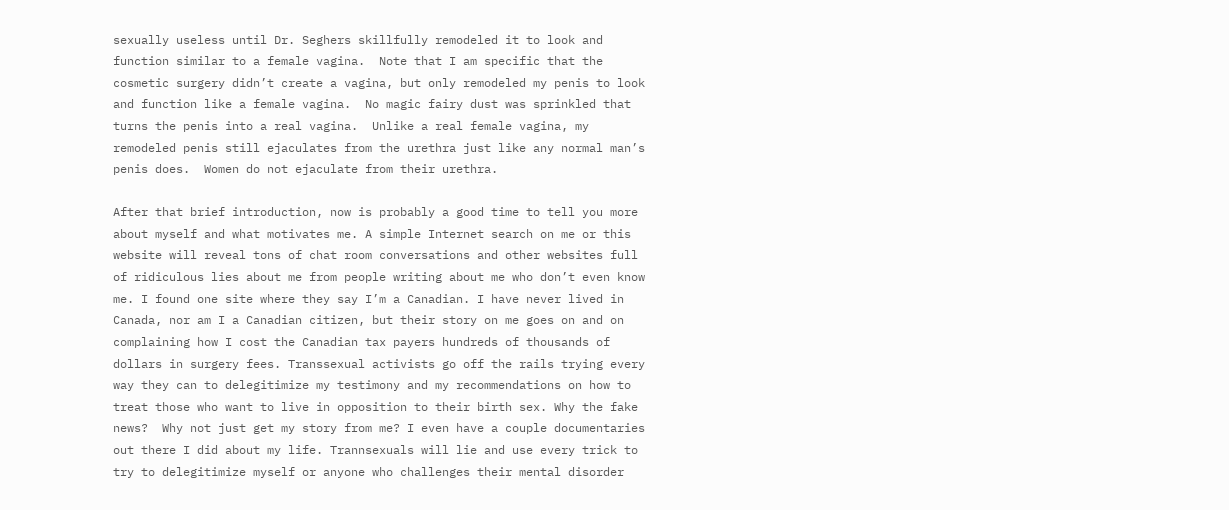sexually useless until Dr. Seghers skillfully remodeled it to look and function similar to a female vagina.  Note that I am specific that the cosmetic surgery didn’t create a vagina, but only remodeled my penis to look and function like a female vagina.  No magic fairy dust was sprinkled that turns the penis into a real vagina.  Unlike a real female vagina, my remodeled penis still ejaculates from the urethra just like any normal man’s penis does.  Women do not ejaculate from their urethra.

After that brief introduction, now is probably a good time to tell you more about myself and what motivates me. A simple Internet search on me or this website will reveal tons of chat room conversations and other websites full of ridiculous lies about me from people writing about me who don’t even know me. I found one site where they say I’m a Canadian. I have never lived in Canada, nor am I a Canadian citizen, but their story on me goes on and on complaining how I cost the Canadian tax payers hundreds of thousands of dollars in surgery fees. Transsexual activists go off the rails trying every way they can to delegitimize my testimony and my recommendations on how to treat those who want to live in opposition to their birth sex. Why the fake news?  Why not just get my story from me? I even have a couple documentaries out there I did about my life. Trannsexuals will lie and use every trick to try to delegitimize myself or anyone who challenges their mental disorder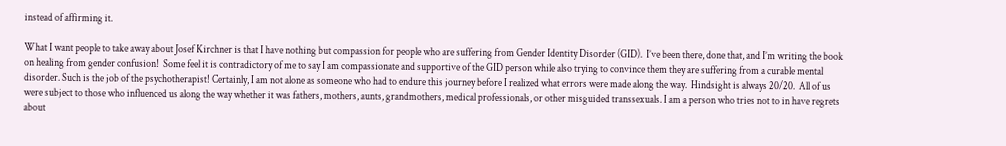instead of affirming it.

What I want people to take away about Josef Kirchner is that I have nothing but compassion for people who are suffering from Gender Identity Disorder (GID).  I’ve been there, done that, and I’m writing the book on healing from gender confusion!  Some feel it is contradictory of me to say I am compassionate and supportive of the GID person while also trying to convince them they are suffering from a curable mental disorder. Such is the job of the psychotherapist! Certainly, I am not alone as someone who had to endure this journey before I realized what errors were made along the way.  Hindsight is always 20/20.  All of us were subject to those who influenced us along the way whether it was fathers, mothers, aunts, grandmothers, medical professionals, or other misguided transsexuals. I am a person who tries not to in have regrets about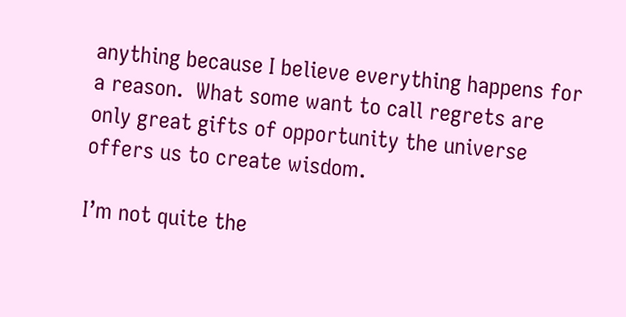anything because I believe everything happens for a reason.  What some want to call regrets are only great gifts of opportunity the universe offers us to create wisdom.

I’m not quite the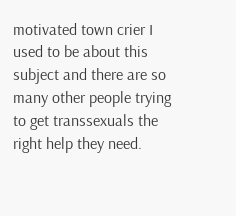motivated town crier I used to be about this subject and there are so many other people trying to get transsexuals the right help they need.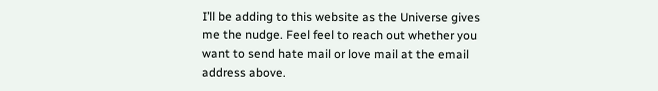I’ll be adding to this website as the Universe gives me the nudge. Feel feel to reach out whether you want to send hate mail or love mail at the email address above.